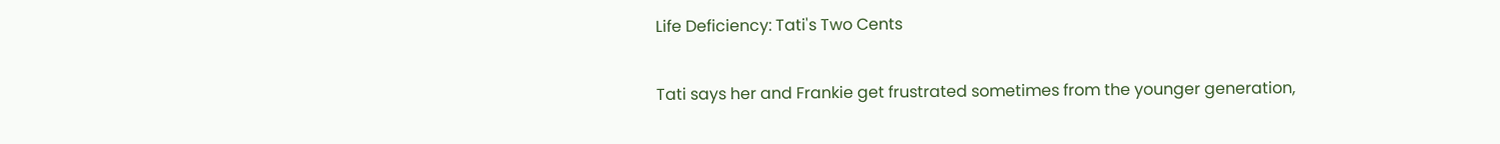Life Deficiency: Tati's Two Cents

Tati says her and Frankie get frustrated sometimes from the younger generation,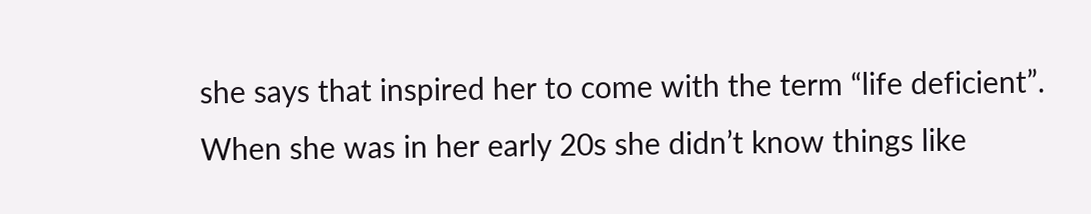she says that inspired her to come with the term “life deficient”. When she was in her early 20s she didn’t know things like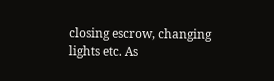closing escrow, changing lights etc. As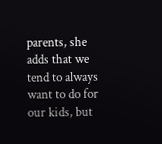parents, she adds that we tend to always want to do for our kids, but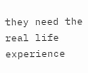they need the real life experience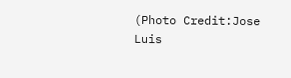(Photo Credit:Jose Luis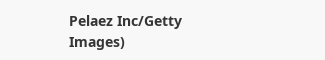Pelaez Inc/Getty Images)